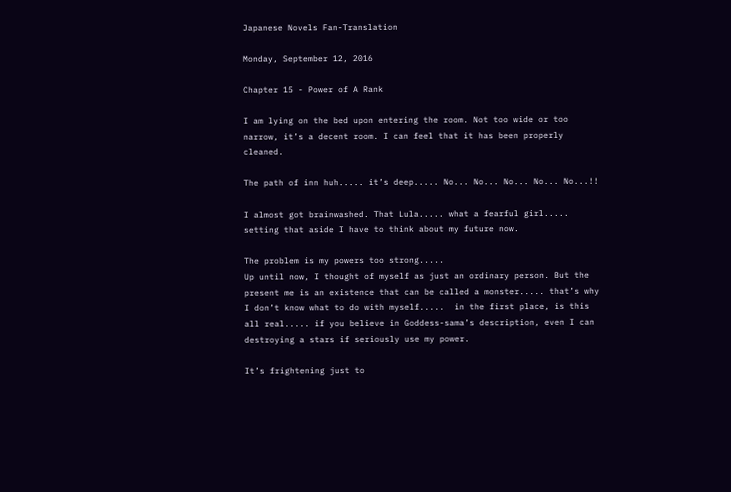Japanese Novels Fan-Translation

Monday, September 12, 2016

Chapter 15 - Power of A Rank

I am lying on the bed upon entering the room. Not too wide or too narrow, it’s a decent room. I can feel that it has been properly cleaned.

The path of inn huh..... it’s deep..... No... No... No... No... No...!!

I almost got brainwashed. That Lula..... what a fearful girl..... setting that aside I have to think about my future now.

The problem is my powers too strong.....
Up until now, I thought of myself as just an ordinary person. But the present me is an existence that can be called a monster..... that’s why I don’t know what to do with myself.....  in the first place, is this all real..... if you believe in Goddess-sama’s description, even I can destroying a stars if seriously use my power.

It’s frightening just to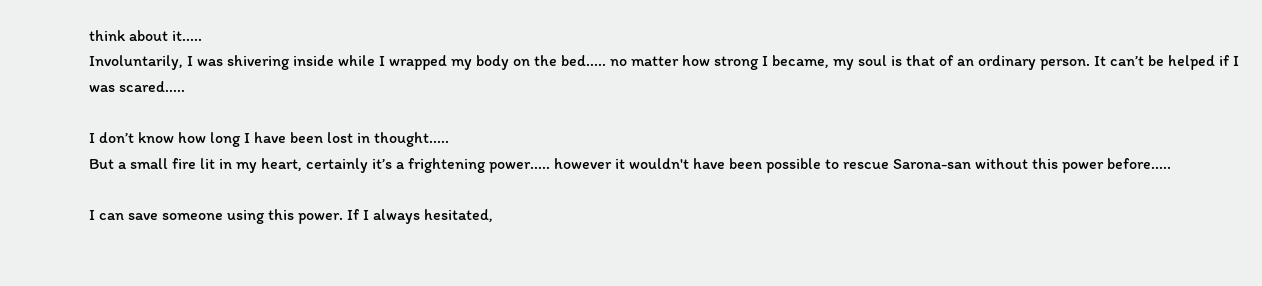think about it.....
Involuntarily, I was shivering inside while I wrapped my body on the bed..... no matter how strong I became, my soul is that of an ordinary person. It can’t be helped if I was scared.....

I don’t know how long I have been lost in thought.....
But a small fire lit in my heart, certainly it’s a frightening power..... however it wouldn't have been possible to rescue Sarona-san without this power before.....

I can save someone using this power. If I always hesitated,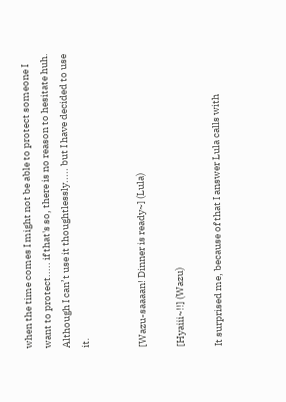when the time comes I might not be able to protect someone I want to protect..... if that's so, there is no reason to hesitate huh. Although I can’t use it thoughtlessly..... but I have decided to use it.


[Wazu-saaaan! Dinner is ready~] (Lula)

[Hyaiii~!!] (Wazu)

It surprised me, because of that I answer Lula calls with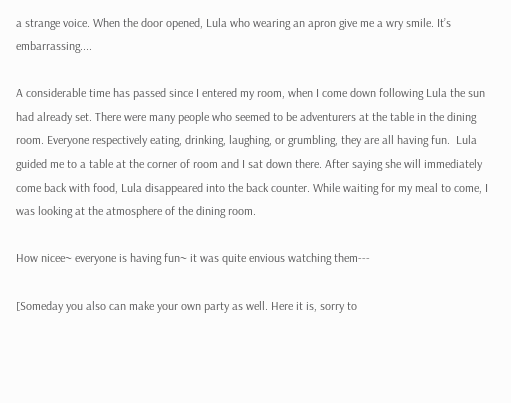a strange voice. When the door opened, Lula who wearing an apron give me a wry smile. It’s embarrassing....

A considerable time has passed since I entered my room, when I come down following Lula the sun had already set. There were many people who seemed to be adventurers at the table in the dining room. Everyone respectively eating, drinking, laughing, or grumbling, they are all having fun.  Lula guided me to a table at the corner of room and I sat down there. After saying she will immediately come back with food, Lula disappeared into the back counter. While waiting for my meal to come, I was looking at the atmosphere of the dining room.

How nicee~ everyone is having fun~ it was quite envious watching them---

[Someday you also can make your own party as well. Here it is, sorry to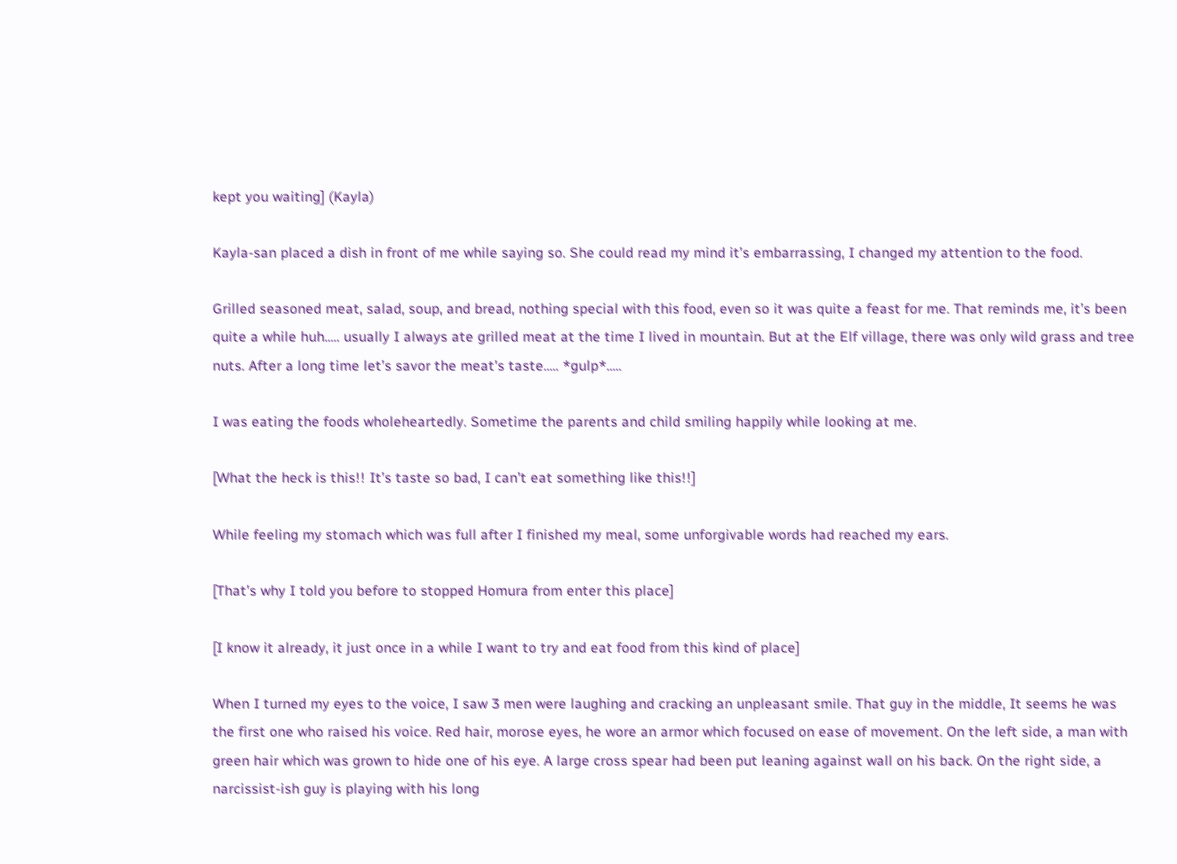kept you waiting] (Kayla)

Kayla-san placed a dish in front of me while saying so. She could read my mind it’s embarrassing, I changed my attention to the food.

Grilled seasoned meat, salad, soup, and bread, nothing special with this food, even so it was quite a feast for me. That reminds me, it’s been quite a while huh..... usually I always ate grilled meat at the time I lived in mountain. But at the Elf village, there was only wild grass and tree nuts. After a long time let’s savor the meat's taste..... *gulp*.....

I was eating the foods wholeheartedly. Sometime the parents and child smiling happily while looking at me.

[What the heck is this!! It’s taste so bad, I can’t eat something like this!!]

While feeling my stomach which was full after I finished my meal, some unforgivable words had reached my ears.

[That’s why I told you before to stopped Homura from enter this place]

[I know it already, it just once in a while I want to try and eat food from this kind of place]

When I turned my eyes to the voice, I saw 3 men were laughing and cracking an unpleasant smile. That guy in the middle, It seems he was the first one who raised his voice. Red hair, morose eyes, he wore an armor which focused on ease of movement. On the left side, a man with green hair which was grown to hide one of his eye. A large cross spear had been put leaning against wall on his back. On the right side, a narcissist-ish guy is playing with his long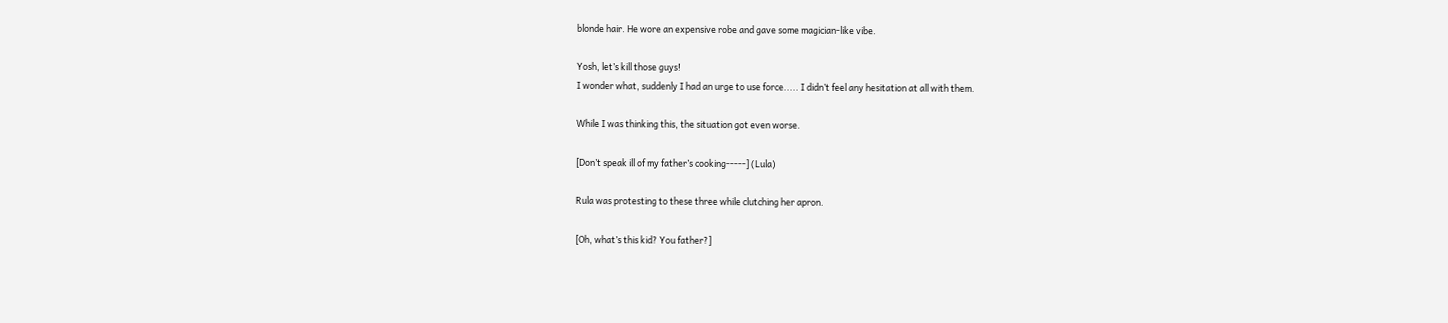blonde hair. He wore an expensive robe and gave some magician-like vibe.

Yosh, let’s kill those guys!
I wonder what, suddenly I had an urge to use force..... I didn’t feel any hesitation at all with them.

While I was thinking this, the situation got even worse.

[Don’t speak ill of my father’s cooking-----] (Lula)

Rula was protesting to these three while clutching her apron.

[Oh, what’s this kid? You father?]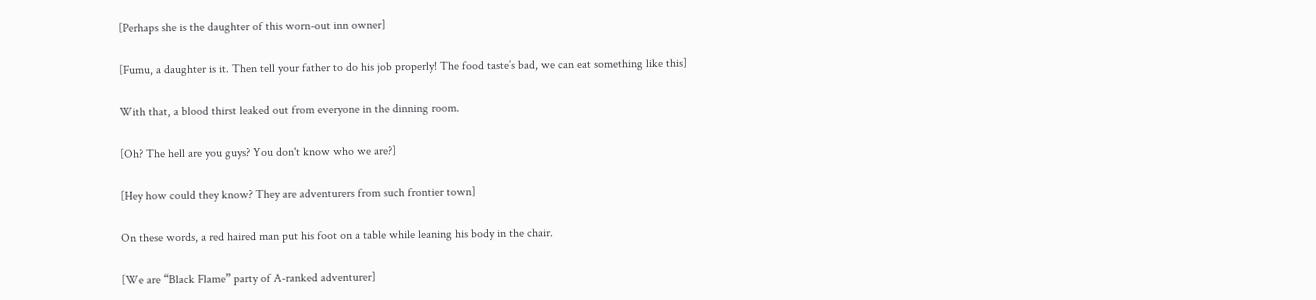[Perhaps she is the daughter of this worn-out inn owner]

[Fumu, a daughter is it. Then tell your father to do his job properly! The food taste’s bad, we can eat something like this]

With that, a blood thirst leaked out from everyone in the dinning room.

[Oh? The hell are you guys? You don't know who we are?]

[Hey how could they know? They are adventurers from such frontier town]

On these words, a red haired man put his foot on a table while leaning his body in the chair.

[We are “Black Flame” party of A-ranked adventurer]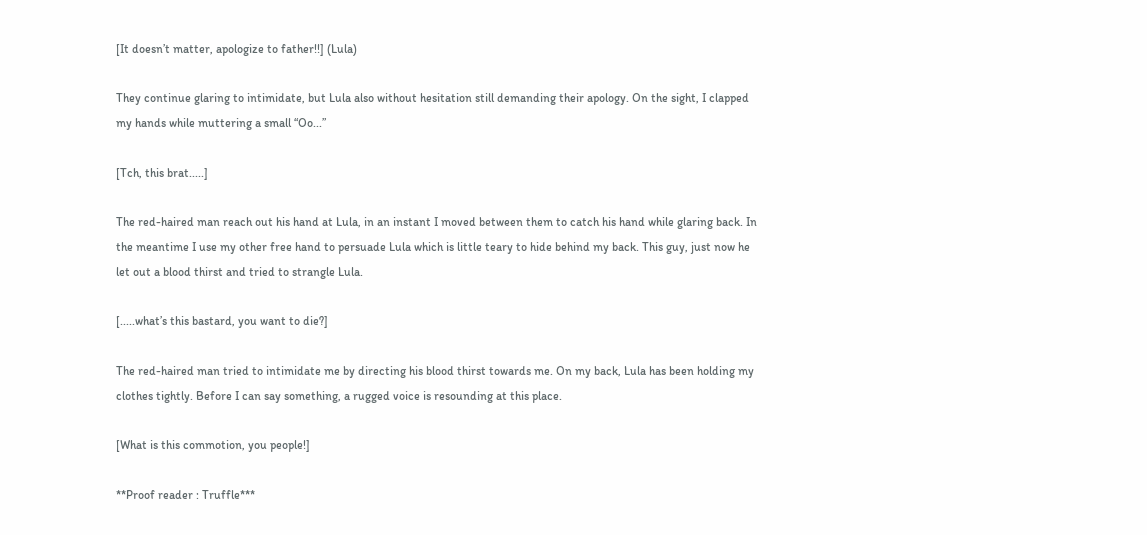[It doesn’t matter, apologize to father!!] (Lula)

They continue glaring to intimidate, but Lula also without hesitation still demanding their apology. On the sight, I clapped my hands while muttering a small “Oo...”

[Tch, this brat.....]

The red-haired man reach out his hand at Lula, in an instant I moved between them to catch his hand while glaring back. In the meantime I use my other free hand to persuade Lula which is little teary to hide behind my back. This guy, just now he let out a blood thirst and tried to strangle Lula.

[.....what’s this bastard, you want to die?]

The red-haired man tried to intimidate me by directing his blood thirst towards me. On my back, Lula has been holding my clothes tightly. Before I can say something, a rugged voice is resounding at this place.

[What is this commotion, you people!]

**Proof reader : Truffle***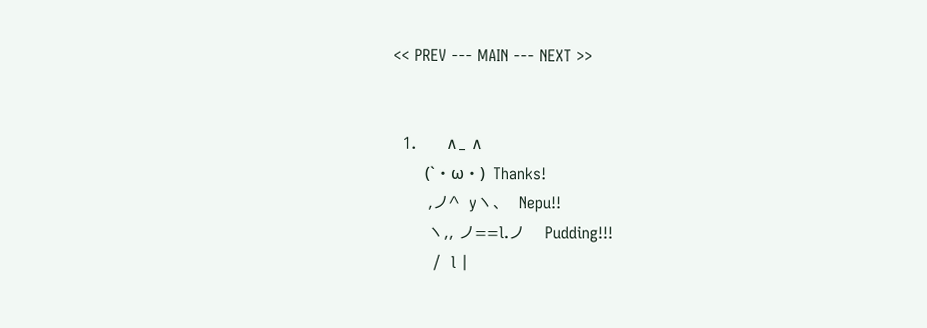<< PREV --- MAIN --- NEXT >>


  1.      ∧_ ∧
        (`・ω・)  Thanks!
       ,ノ^  yヽ、  Nepu!!
       ヽ,, ノ==l.ノ    Pudding!!!
        /  l |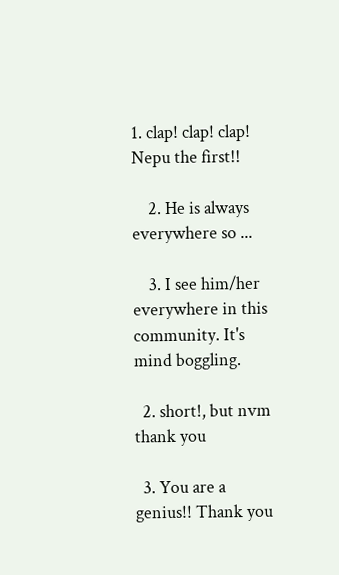1. clap! clap! clap! Nepu the first!!

    2. He is always everywhere so ...

    3. I see him/her everywhere in this community. It's mind boggling.

  2. short!, but nvm thank you

  3. You are a genius!! Thank you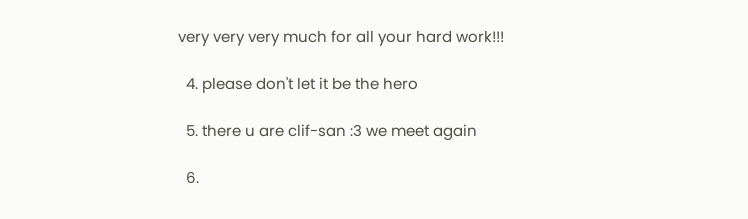very very very much for all your hard work!!!

  4. please don't let it be the hero

  5. there u are clif-san :3 we meet again

  6.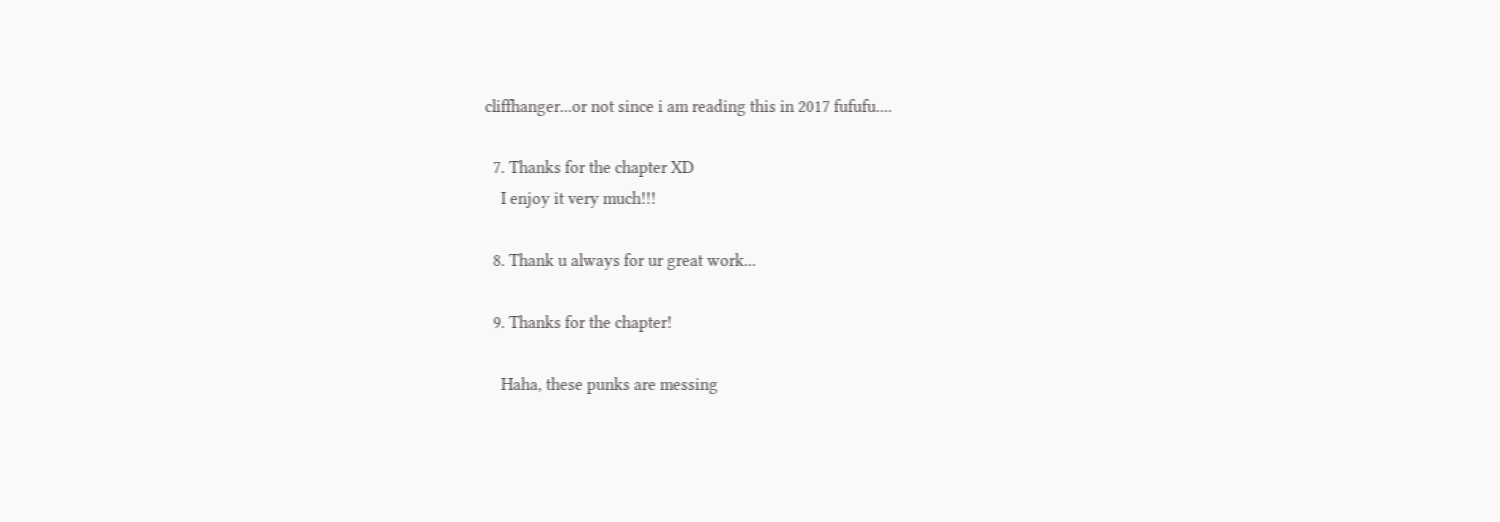cliffhanger...or not since i am reading this in 2017 fufufu....

  7. Thanks for the chapter XD
    I enjoy it very much!!!

  8. Thank u always for ur great work...

  9. Thanks for the chapter!

    Haha, these punks are messing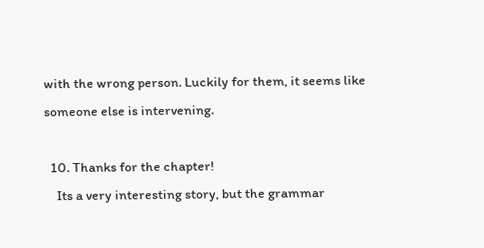with the wrong person. Luckily for them, it seems like someone else is intervening.

  10. Thanks for the chapter!
    Its a very interesting story, but the grammar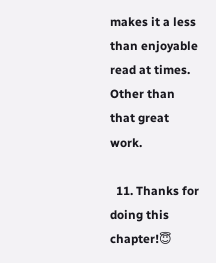makes it a less than enjoyable read at times. Other than that great work.

  11. Thanks for doing this chapter!😇